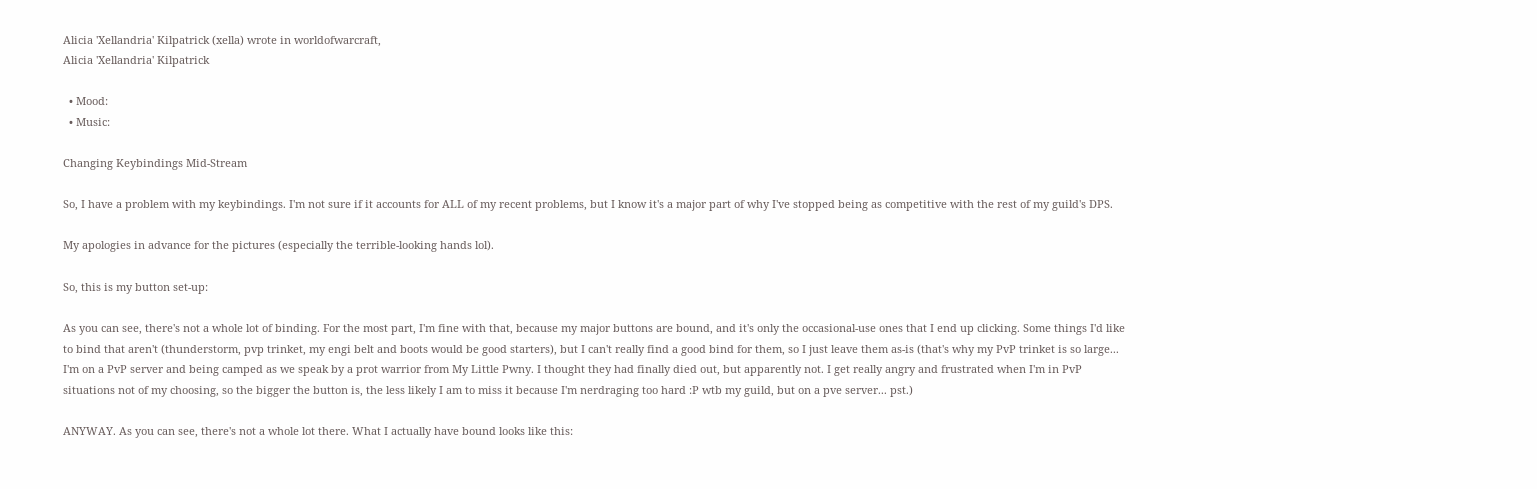Alicia 'Xellandria' Kilpatrick (xella) wrote in worldofwarcraft,
Alicia 'Xellandria' Kilpatrick

  • Mood:
  • Music:

Changing Keybindings Mid-Stream

So, I have a problem with my keybindings. I'm not sure if it accounts for ALL of my recent problems, but I know it's a major part of why I've stopped being as competitive with the rest of my guild's DPS.

My apologies in advance for the pictures (especially the terrible-looking hands lol).

So, this is my button set-up:

As you can see, there's not a whole lot of binding. For the most part, I'm fine with that, because my major buttons are bound, and it's only the occasional-use ones that I end up clicking. Some things I'd like to bind that aren't (thunderstorm, pvp trinket, my engi belt and boots would be good starters), but I can't really find a good bind for them, so I just leave them as-is (that's why my PvP trinket is so large... I'm on a PvP server and being camped as we speak by a prot warrior from My Little Pwny. I thought they had finally died out, but apparently not. I get really angry and frustrated when I'm in PvP situations not of my choosing, so the bigger the button is, the less likely I am to miss it because I'm nerdraging too hard :P wtb my guild, but on a pve server... pst.)

ANYWAY. As you can see, there's not a whole lot there. What I actually have bound looks like this: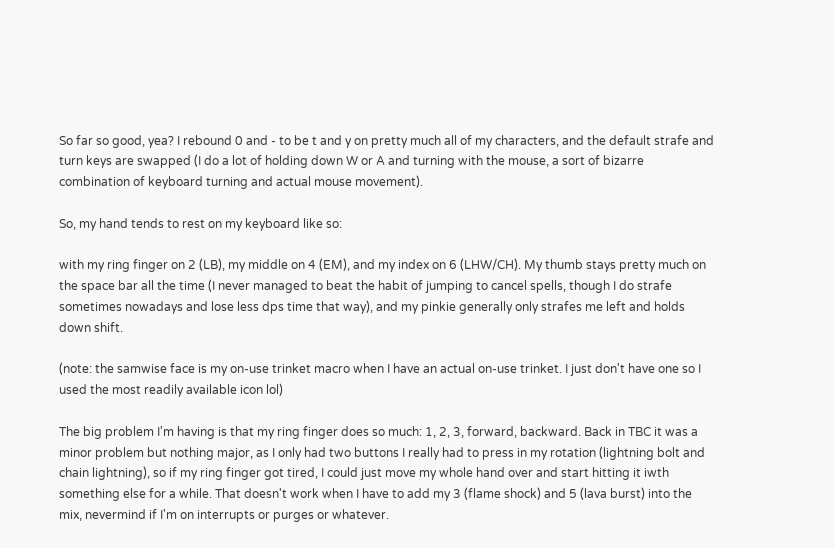So far so good, yea? I rebound 0 and - to be t and y on pretty much all of my characters, and the default strafe and turn keys are swapped (I do a lot of holding down W or A and turning with the mouse, a sort of bizarre combination of keyboard turning and actual mouse movement).

So, my hand tends to rest on my keyboard like so:

with my ring finger on 2 (LB), my middle on 4 (EM), and my index on 6 (LHW/CH). My thumb stays pretty much on the space bar all the time (I never managed to beat the habit of jumping to cancel spells, though I do strafe sometimes nowadays and lose less dps time that way), and my pinkie generally only strafes me left and holds down shift.

(note: the samwise face is my on-use trinket macro when I have an actual on-use trinket. I just don't have one so I used the most readily available icon lol)

The big problem I'm having is that my ring finger does so much: 1, 2, 3, forward, backward. Back in TBC it was a minor problem but nothing major, as I only had two buttons I really had to press in my rotation (lightning bolt and chain lightning), so if my ring finger got tired, I could just move my whole hand over and start hitting it iwth something else for a while. That doesn't work when I have to add my 3 (flame shock) and 5 (lava burst) into the mix, nevermind if I'm on interrupts or purges or whatever.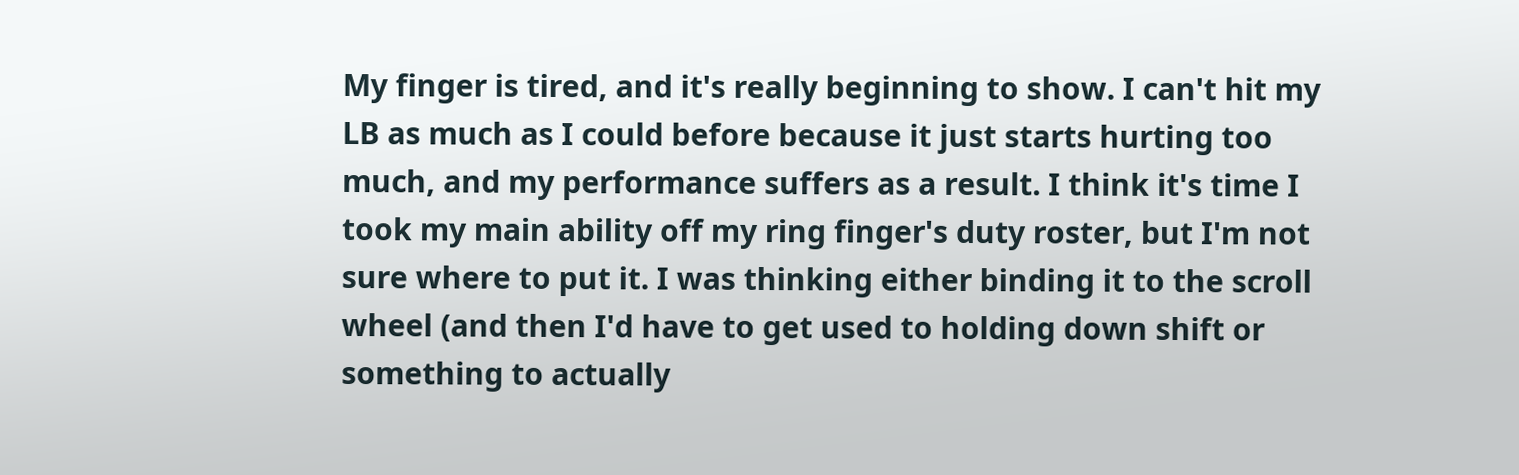My finger is tired, and it's really beginning to show. I can't hit my LB as much as I could before because it just starts hurting too much, and my performance suffers as a result. I think it's time I took my main ability off my ring finger's duty roster, but I'm not sure where to put it. I was thinking either binding it to the scroll wheel (and then I'd have to get used to holding down shift or something to actually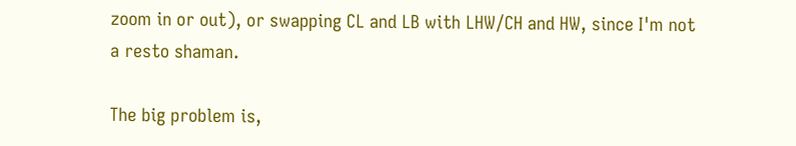zoom in or out), or swapping CL and LB with LHW/CH and HW, since I'm not a resto shaman.

The big problem is,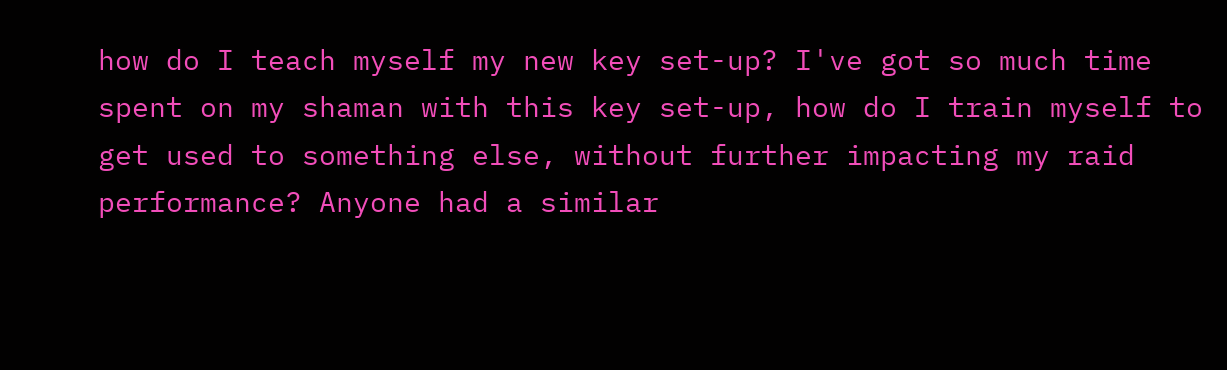how do I teach myself my new key set-up? I've got so much time spent on my shaman with this key set-up, how do I train myself to get used to something else, without further impacting my raid performance? Anyone had a similar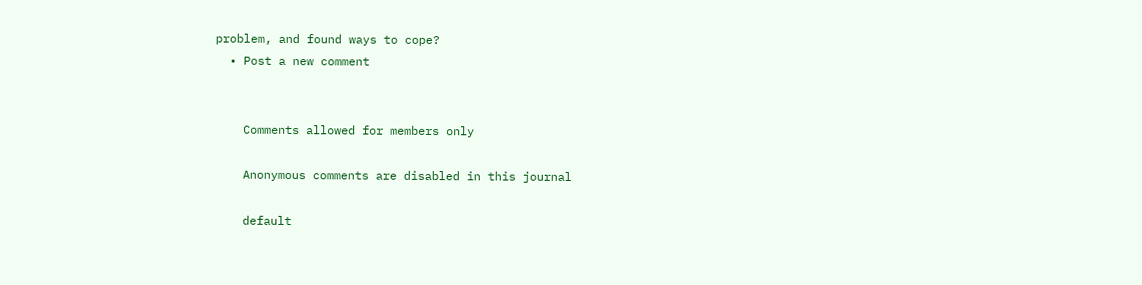problem, and found ways to cope?
  • Post a new comment


    Comments allowed for members only

    Anonymous comments are disabled in this journal

    default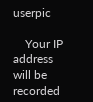userpic

    Your IP address will be recorded